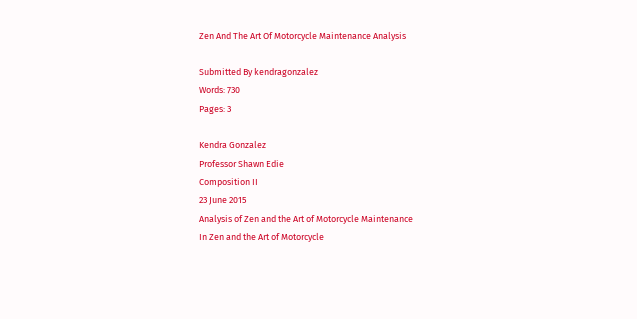Zen And The Art Of Motorcycle Maintenance Analysis

Submitted By kendragonzalez
Words: 730
Pages: 3

Kendra Gonzalez
Professor Shawn Edie
Composition II
23 June 2015
Analysis of Zen and the Art of Motorcycle Maintenance
In Zen and the Art of Motorcycle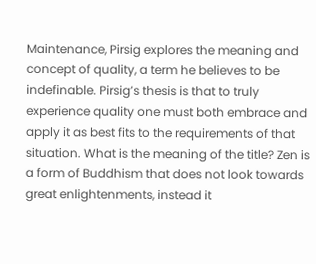Maintenance, Pirsig explores the meaning and concept of quality, a term he believes to be indefinable. Pirsig’s thesis is that to truly experience quality one must both embrace and apply it as best fits to the requirements of that situation. What is the meaning of the title? Zen is a form of Buddhism that does not look towards great enlightenments, instead it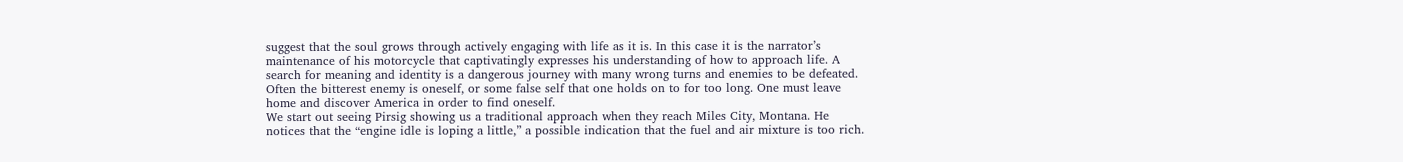suggest that the soul grows through actively engaging with life as it is. In this case it is the narrator’s maintenance of his motorcycle that captivatingly expresses his understanding of how to approach life. A search for meaning and identity is a dangerous journey with many wrong turns and enemies to be defeated. Often the bitterest enemy is oneself, or some false self that one holds on to for too long. One must leave home and discover America in order to find oneself.
We start out seeing Pirsig showing us a traditional approach when they reach Miles City, Montana. He notices that the “engine idle is loping a little,” a possible indication that the fuel and air mixture is too rich.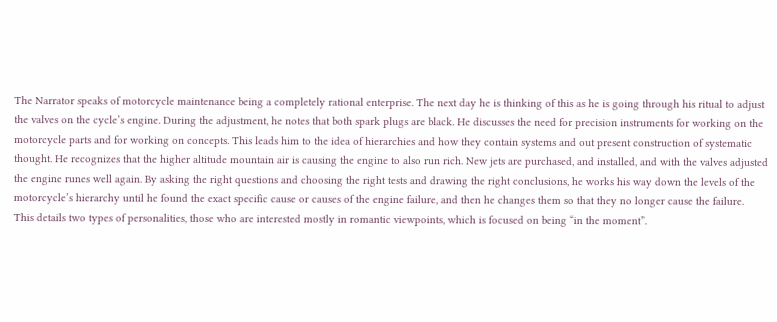The Narrator speaks of motorcycle maintenance being a completely rational enterprise. The next day he is thinking of this as he is going through his ritual to adjust the valves on the cycle’s engine. During the adjustment, he notes that both spark plugs are black. He discusses the need for precision instruments for working on the motorcycle parts and for working on concepts. This leads him to the idea of hierarchies and how they contain systems and out present construction of systematic thought. He recognizes that the higher altitude mountain air is causing the engine to also run rich. New jets are purchased, and installed, and with the valves adjusted the engine runes well again. By asking the right questions and choosing the right tests and drawing the right conclusions, he works his way down the levels of the motorcycle’s hierarchy until he found the exact specific cause or causes of the engine failure, and then he changes them so that they no longer cause the failure.
This details two types of personalities, those who are interested mostly in romantic viewpoints, which is focused on being “in the moment”.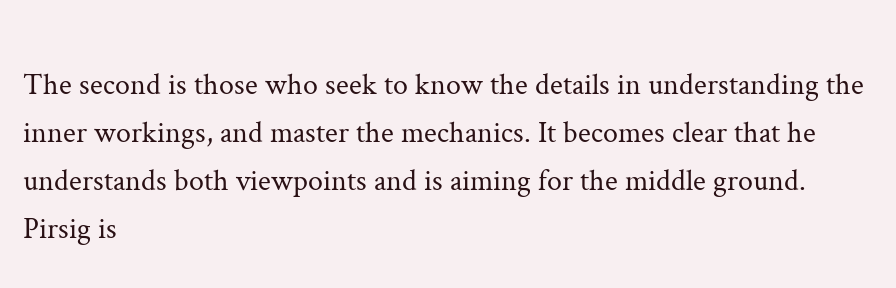The second is those who seek to know the details in understanding the inner workings, and master the mechanics. It becomes clear that he understands both viewpoints and is aiming for the middle ground. Pirsig is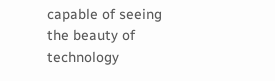capable of seeing the beauty of technology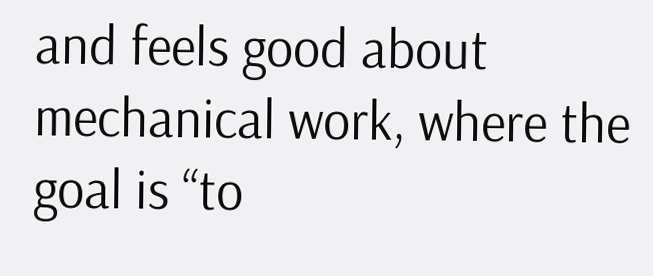and feels good about mechanical work, where the goal is “to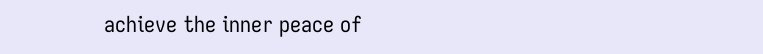achieve the inner peace of